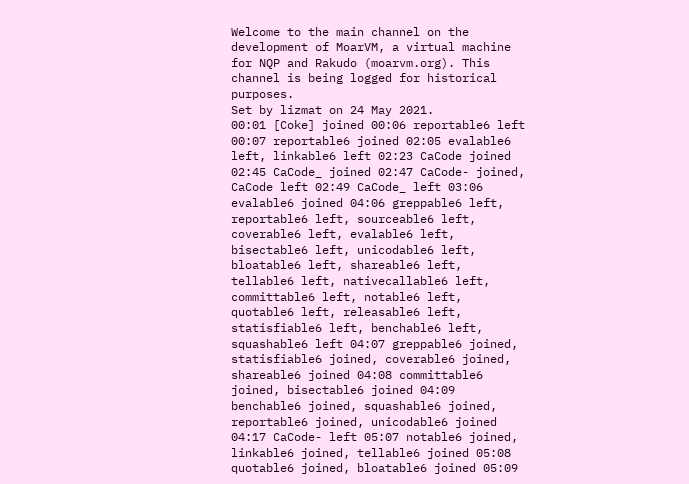Welcome to the main channel on the development of MoarVM, a virtual machine for NQP and Rakudo (moarvm.org). This channel is being logged for historical purposes.
Set by lizmat on 24 May 2021.
00:01 [Coke] joined 00:06 reportable6 left 00:07 reportable6 joined 02:05 evalable6 left, linkable6 left 02:23 CaCode joined 02:45 CaCode_ joined 02:47 CaCode- joined, CaCode left 02:49 CaCode_ left 03:06 evalable6 joined 04:06 greppable6 left, reportable6 left, sourceable6 left, coverable6 left, evalable6 left, bisectable6 left, unicodable6 left, bloatable6 left, shareable6 left, tellable6 left, nativecallable6 left, committable6 left, notable6 left, quotable6 left, releasable6 left, statisfiable6 left, benchable6 left, squashable6 left 04:07 greppable6 joined, statisfiable6 joined, coverable6 joined, shareable6 joined 04:08 committable6 joined, bisectable6 joined 04:09 benchable6 joined, squashable6 joined, reportable6 joined, unicodable6 joined 04:17 CaCode- left 05:07 notable6 joined, linkable6 joined, tellable6 joined 05:08 quotable6 joined, bloatable6 joined 05:09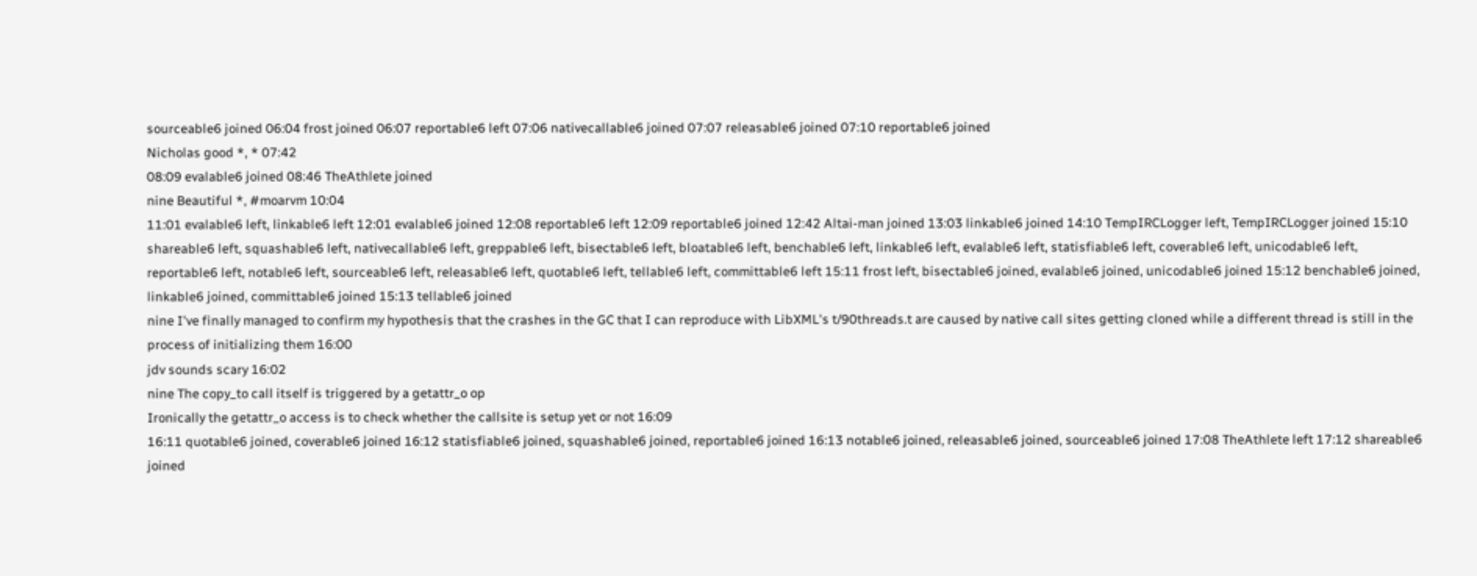sourceable6 joined 06:04 frost joined 06:07 reportable6 left 07:06 nativecallable6 joined 07:07 releasable6 joined 07:10 reportable6 joined
Nicholas good *, * 07:42
08:09 evalable6 joined 08:46 TheAthlete joined
nine Beautiful *, #moarvm 10:04
11:01 evalable6 left, linkable6 left 12:01 evalable6 joined 12:08 reportable6 left 12:09 reportable6 joined 12:42 Altai-man joined 13:03 linkable6 joined 14:10 TempIRCLogger left, TempIRCLogger joined 15:10 shareable6 left, squashable6 left, nativecallable6 left, greppable6 left, bisectable6 left, bloatable6 left, benchable6 left, linkable6 left, evalable6 left, statisfiable6 left, coverable6 left, unicodable6 left, reportable6 left, notable6 left, sourceable6 left, releasable6 left, quotable6 left, tellable6 left, committable6 left 15:11 frost left, bisectable6 joined, evalable6 joined, unicodable6 joined 15:12 benchable6 joined, linkable6 joined, committable6 joined 15:13 tellable6 joined
nine I've finally managed to confirm my hypothesis that the crashes in the GC that I can reproduce with LibXML's t/90threads.t are caused by native call sites getting cloned while a different thread is still in the process of initializing them 16:00
jdv sounds scary 16:02
nine The copy_to call itself is triggered by a getattr_o op
Ironically the getattr_o access is to check whether the callsite is setup yet or not 16:09
16:11 quotable6 joined, coverable6 joined 16:12 statisfiable6 joined, squashable6 joined, reportable6 joined 16:13 notable6 joined, releasable6 joined, sourceable6 joined 17:08 TheAthlete left 17:12 shareable6 joined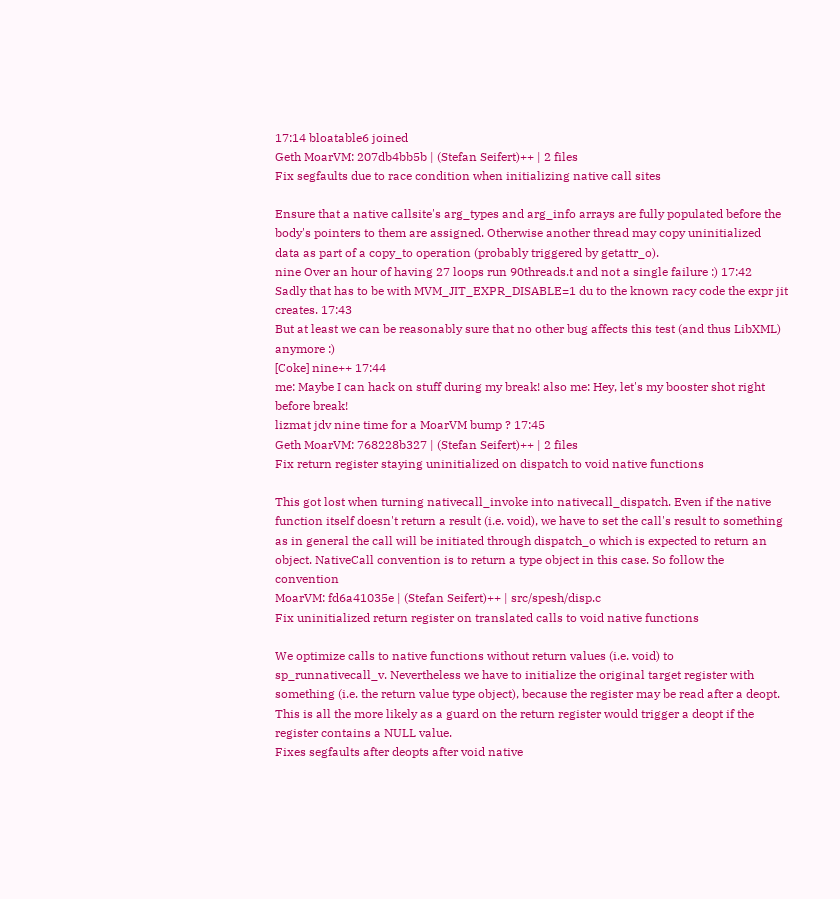17:14 bloatable6 joined
Geth MoarVM: 207db4bb5b | (Stefan Seifert)++ | 2 files
Fix segfaults due to race condition when initializing native call sites

Ensure that a native callsite's arg_types and arg_info arrays are fully populated before the body's pointers to them are assigned. Otherwise another thread may copy uninitialized data as part of a copy_to operation (probably triggered by getattr_o).
nine Over an hour of having 27 loops run 90threads.t and not a single failure :) 17:42
Sadly that has to be with MVM_JIT_EXPR_DISABLE=1 du to the known racy code the expr jit creates. 17:43
But at least we can be reasonably sure that no other bug affects this test (and thus LibXML) anymore :)
[Coke] nine++ 17:44
me: Maybe I can hack on stuff during my break! also me: Hey, let's my booster shot right before break!
lizmat jdv nine time for a MoarVM bump ? 17:45
Geth MoarVM: 768228b327 | (Stefan Seifert)++ | 2 files
Fix return register staying uninitialized on dispatch to void native functions

This got lost when turning nativecall_invoke into nativecall_dispatch. Even if the native function itself doesn't return a result (i.e. void), we have to set the call's result to something as in general the call will be initiated through dispatch_o which is expected to return an object. NativeCall convention is to return a type object in this case. So follow the convention
MoarVM: fd6a41035e | (Stefan Seifert)++ | src/spesh/disp.c
Fix uninitialized return register on translated calls to void native functions

We optimize calls to native functions without return values (i.e. void) to sp_runnativecall_v. Nevertheless we have to initialize the original target register with something (i.e. the return value type object), because the register may be read after a deopt. This is all the more likely as a guard on the return register would trigger a deopt if the register contains a NULL value.
Fixes segfaults after deopts after void native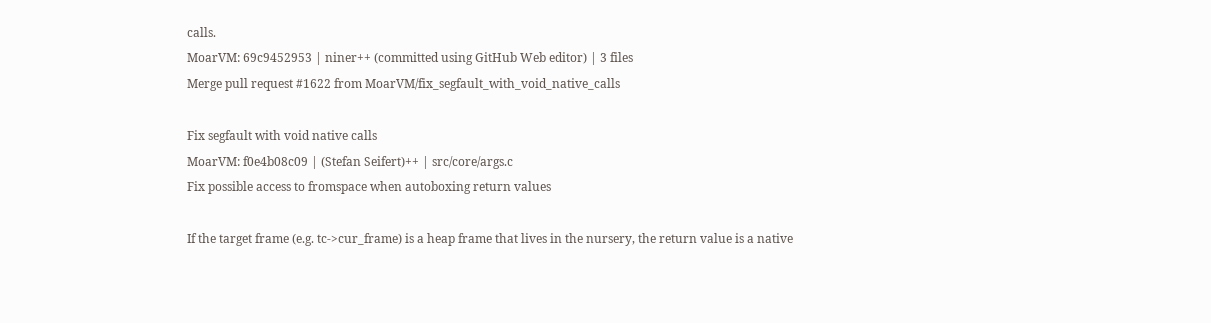calls.
MoarVM: 69c9452953 | niner++ (committed using GitHub Web editor) | 3 files
Merge pull request #1622 from MoarVM/fix_segfault_with_void_native_calls

Fix segfault with void native calls
MoarVM: f0e4b08c09 | (Stefan Seifert)++ | src/core/args.c
Fix possible access to fromspace when autoboxing return values

If the target frame (e.g. tc->cur_frame) is a heap frame that lives in the nursery, the return value is a native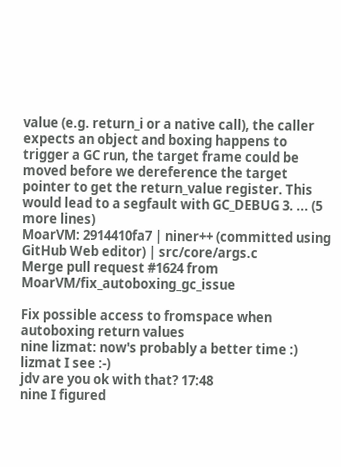value (e.g. return_i or a native call), the caller expects an object and boxing happens to trigger a GC run, the target frame could be moved before we dereference the target pointer to get the return_value register. This would lead to a segfault with GC_DEBUG 3. ... (5 more lines)
MoarVM: 2914410fa7 | niner++ (committed using GitHub Web editor) | src/core/args.c
Merge pull request #1624 from MoarVM/fix_autoboxing_gc_issue

Fix possible access to fromspace when autoboxing return values
nine lizmat: now's probably a better time :)
lizmat I see :-)
jdv are you ok with that? 17:48
nine I figured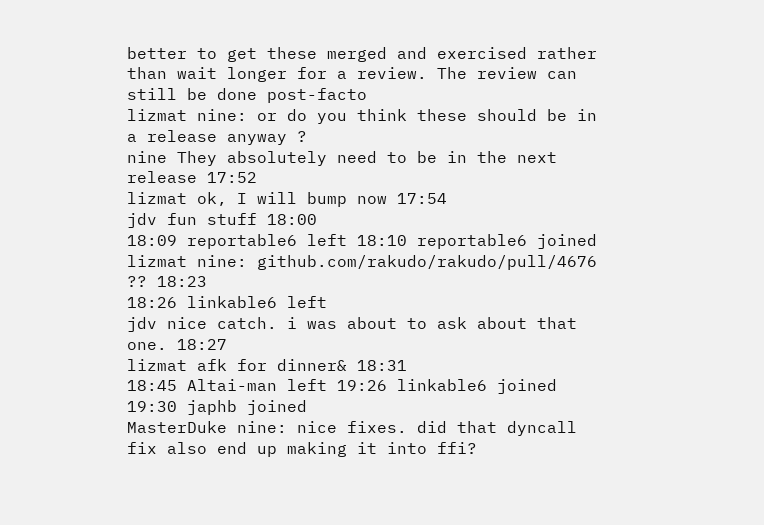better to get these merged and exercised rather than wait longer for a review. The review can still be done post-facto
lizmat nine: or do you think these should be in a release anyway ?
nine They absolutely need to be in the next release 17:52
lizmat ok, I will bump now 17:54
jdv fun stuff 18:00
18:09 reportable6 left 18:10 reportable6 joined
lizmat nine: github.com/rakudo/rakudo/pull/4676 ?? 18:23
18:26 linkable6 left
jdv nice catch. i was about to ask about that one. 18:27
lizmat afk for dinner& 18:31
18:45 Altai-man left 19:26 linkable6 joined 19:30 japhb joined
MasterDuke nine: nice fixes. did that dyncall fix also end up making it into ffi?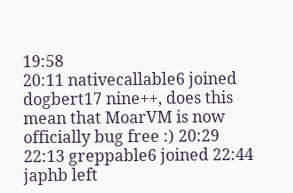19:58
20:11 nativecallable6 joined
dogbert17 nine++, does this mean that MoarVM is now officially bug free :) 20:29
22:13 greppable6 joined 22:44 japhb left